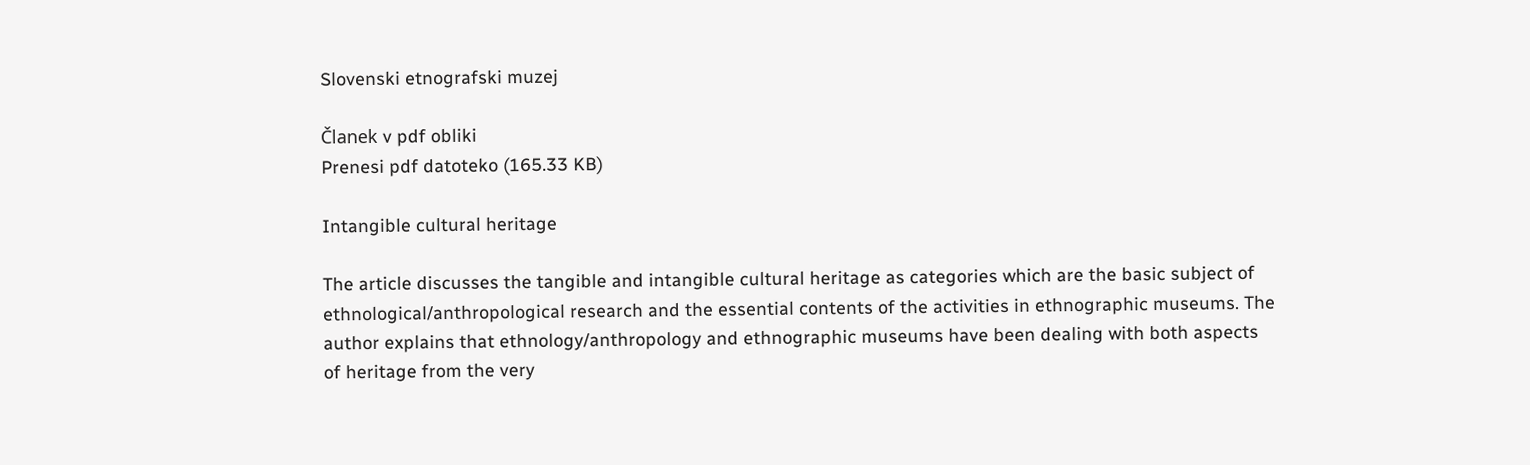Slovenski etnografski muzej

Članek v pdf obliki
Prenesi pdf datoteko (165.33 KB)

Intangible cultural heritage

The article discusses the tangible and intangible cultural heritage as categories which are the basic subject of ethnological/anthropological research and the essential contents of the activities in ethnographic museums. The author explains that ethnology/anthropology and ethnographic museums have been dealing with both aspects of heritage from the very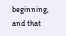beginning, and that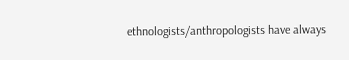ethnologists/anthropologists have always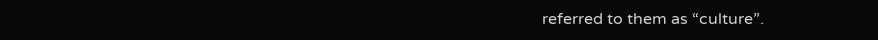referred to them as “culture”.